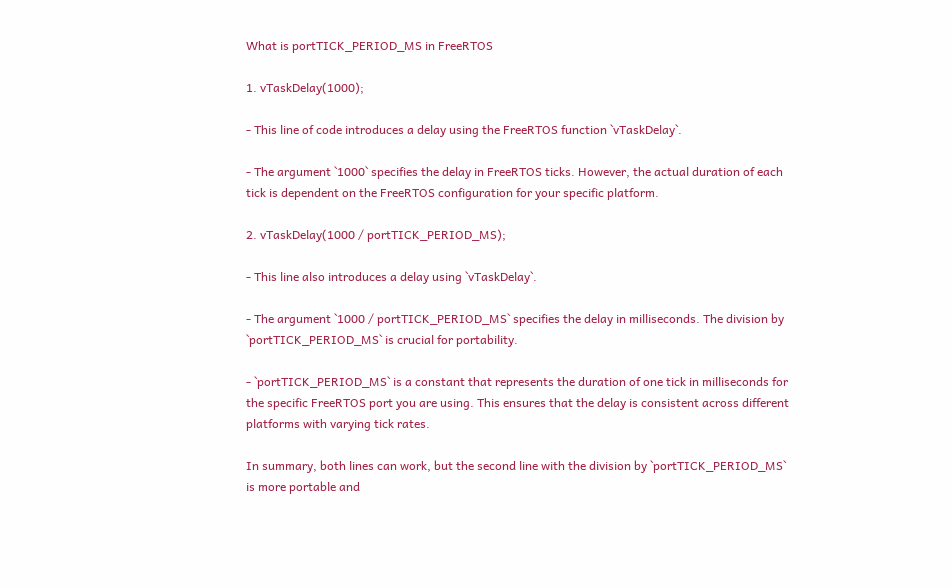What is portTICK_PERIOD_MS in FreeRTOS

1. vTaskDelay(1000);

- This line of code introduces a delay using the FreeRTOS function `vTaskDelay`.

- The argument `1000` specifies the delay in FreeRTOS ticks. However, the actual duration of each tick is dependent on the FreeRTOS configuration for your specific platform.

2. vTaskDelay(1000 / portTICK_PERIOD_MS);

- This line also introduces a delay using `vTaskDelay`.

- The argument `1000 / portTICK_PERIOD_MS` specifies the delay in milliseconds. The division by `portTICK_PERIOD_MS` is crucial for portability.

- `portTICK_PERIOD_MS` is a constant that represents the duration of one tick in milliseconds for the specific FreeRTOS port you are using. This ensures that the delay is consistent across different platforms with varying tick rates.

In summary, both lines can work, but the second line with the division by `portTICK_PERIOD_MS` is more portable and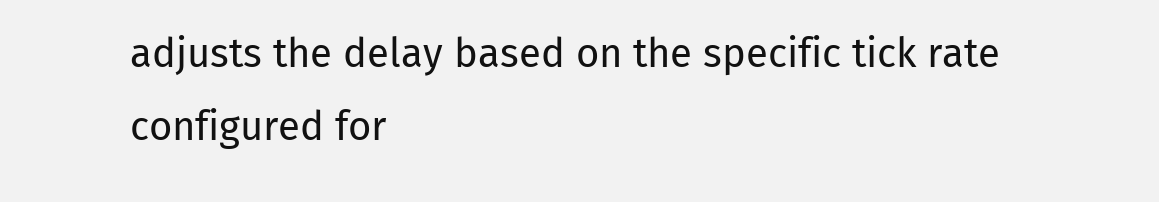adjusts the delay based on the specific tick rate configured for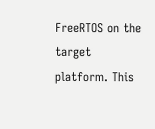FreeRTOS on the target platform. This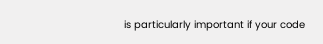is particularly important if your code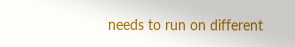needs to run on different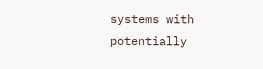systems with potentially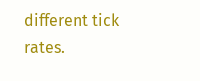different tick rates.